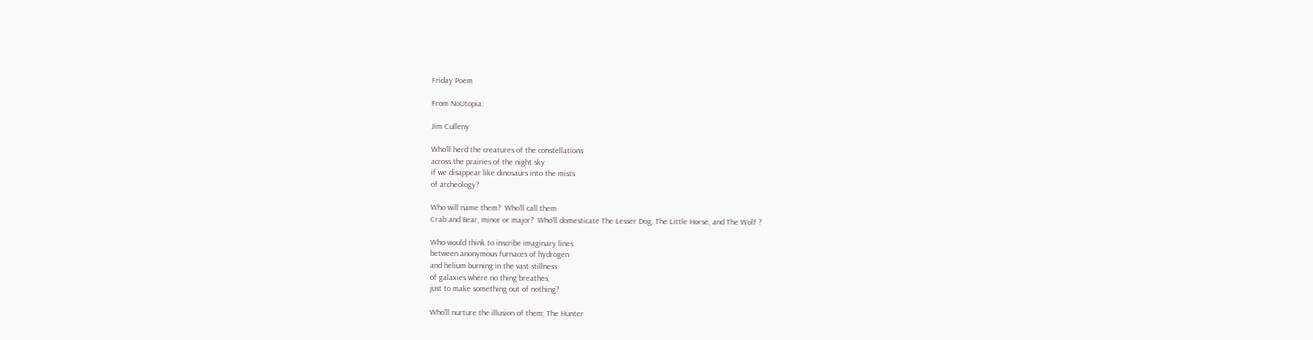Friday Poem

From NoUtopia:

Jim Culleny

Who’ll herd the creatures of the constellations
across the prairies of the night sky
if we disappear like dinosaurs into the mists
of archeology?

Who will name them?  Who’ll call them
Crab and Bear, minor or major?  Who’ll domesticate The Lesser Dog, The Little Horse, and The Wolf ?

Who would think to inscribe imaginary lines
between anonymous furnaces of hydrogen
and helium burning in the vast stillness
of galaxies where no thing breathes,
just to make something out of nothing?

Who’ll nurture the illusion of them; The Hunter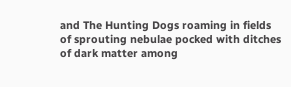and The Hunting Dogs roaming in fields
of sprouting nebulae pocked with ditches
of dark matter among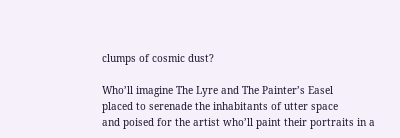clumps of cosmic dust?

Who’ll imagine The Lyre and The Painter’s Easel
placed to serenade the inhabitants of utter space
and poised for the artist who’ll paint their portraits in a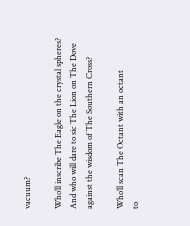vacuum?

Who’ll inscribe The Eagle on the crystal spheres?
And who will dare to sic The Lion on The Dove
against the wisdom of The Southern Cross?

Who’ll scan The Octant with an octant
to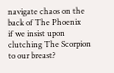navigate chaos on the back of The Phoenix
if we insist upon clutching The Scorpion
to our breast?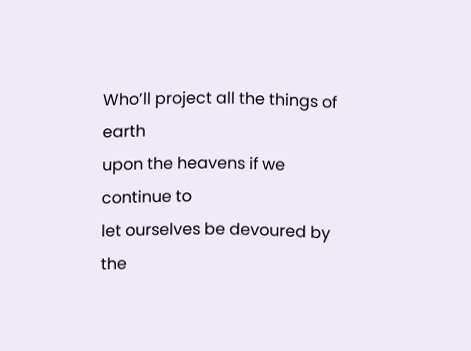Who’ll project all the things of earth
upon the heavens if we continue to
let ourselves be devoured by
the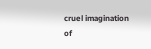cruel imagination of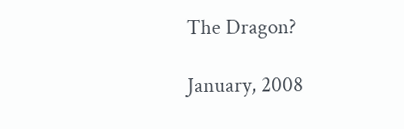The Dragon?

January, 2008